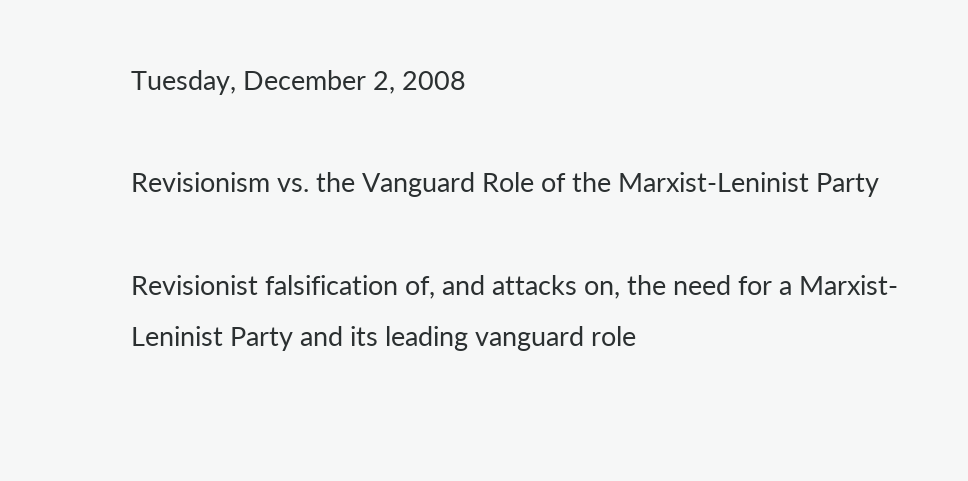Tuesday, December 2, 2008

Revisionism vs. the Vanguard Role of the Marxist-Leninist Party

Revisionist falsification of, and attacks on, the need for a Marxist-Leninist Party and its leading vanguard role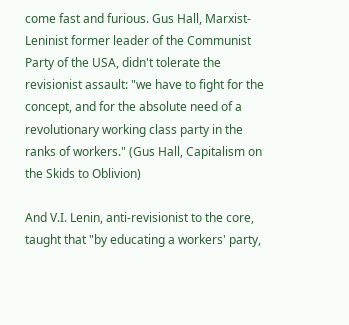come fast and furious. Gus Hall, Marxist-Leninist former leader of the Communist Party of the USA, didn't tolerate the revisionist assault: "we have to fight for the concept, and for the absolute need of a revolutionary working class party in the ranks of workers." (Gus Hall, Capitalism on the Skids to Oblivion)

And V.I. Lenin, anti-revisionist to the core, taught that "by educating a workers' party,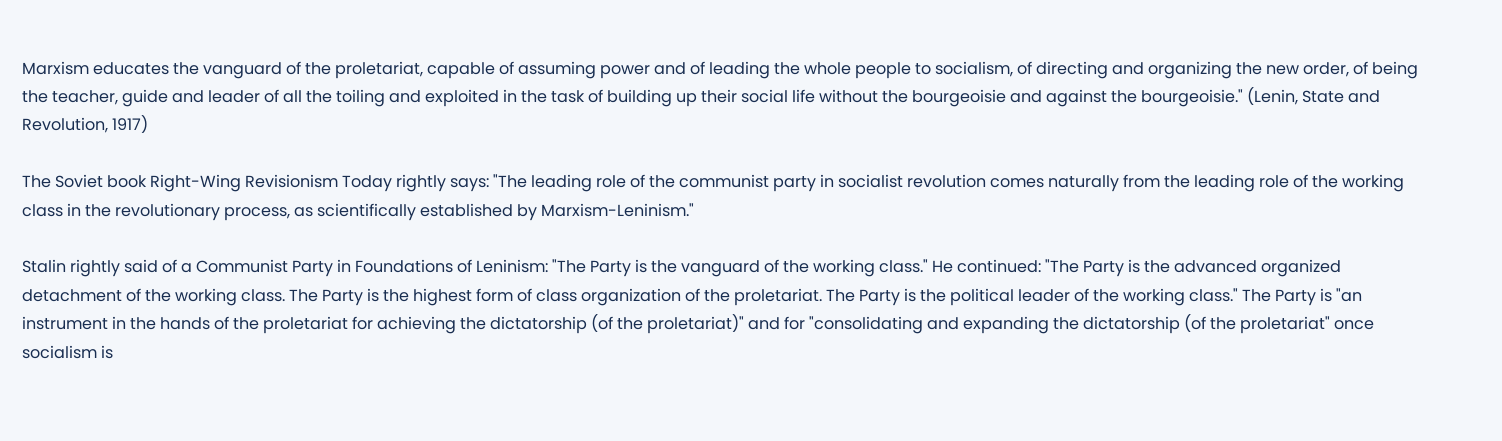Marxism educates the vanguard of the proletariat, capable of assuming power and of leading the whole people to socialism, of directing and organizing the new order, of being the teacher, guide and leader of all the toiling and exploited in the task of building up their social life without the bourgeoisie and against the bourgeoisie." (Lenin, State and Revolution, 1917)

The Soviet book Right-Wing Revisionism Today rightly says: "The leading role of the communist party in socialist revolution comes naturally from the leading role of the working class in the revolutionary process, as scientifically established by Marxism-Leninism."

Stalin rightly said of a Communist Party in Foundations of Leninism: "The Party is the vanguard of the working class." He continued: "The Party is the advanced organized detachment of the working class. The Party is the highest form of class organization of the proletariat. The Party is the political leader of the working class." The Party is "an instrument in the hands of the proletariat for achieving the dictatorship (of the proletariat)" and for "consolidating and expanding the dictatorship (of the proletariat" once socialism is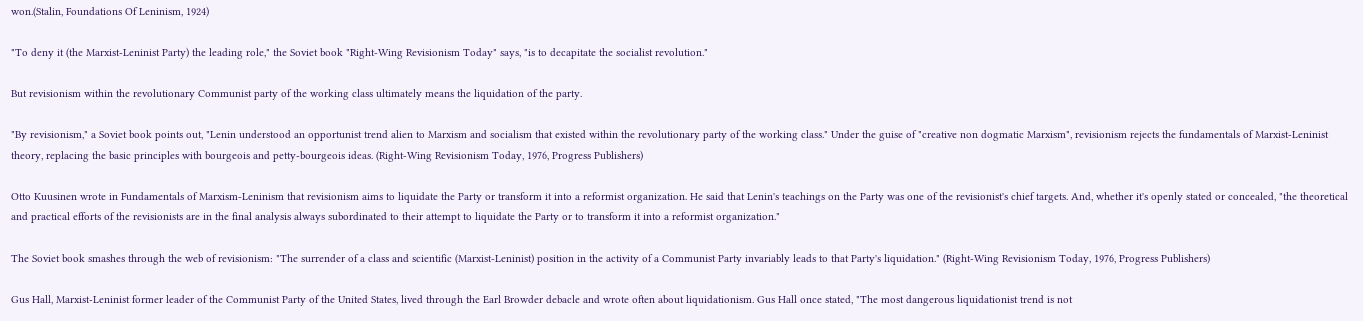won.(Stalin, Foundations Of Leninism, 1924)

"To deny it (the Marxist-Leninist Party) the leading role," the Soviet book "Right-Wing Revisionism Today" says, "is to decapitate the socialist revolution."

But revisionism within the revolutionary Communist party of the working class ultimately means the liquidation of the party.

"By revisionism," a Soviet book points out, "Lenin understood an opportunist trend alien to Marxism and socialism that existed within the revolutionary party of the working class." Under the guise of "creative non dogmatic Marxism", revisionism rejects the fundamentals of Marxist-Leninist theory, replacing the basic principles with bourgeois and petty-bourgeois ideas. (Right-Wing Revisionism Today, 1976, Progress Publishers)

Otto Kuusinen wrote in Fundamentals of Marxism-Leninism that revisionism aims to liquidate the Party or transform it into a reformist organization. He said that Lenin's teachings on the Party was one of the revisionist's chief targets. And, whether it's openly stated or concealed, "the theoretical and practical efforts of the revisionists are in the final analysis always subordinated to their attempt to liquidate the Party or to transform it into a reformist organization."

The Soviet book smashes through the web of revisionism: "The surrender of a class and scientific (Marxist-Leninist) position in the activity of a Communist Party invariably leads to that Party's liquidation." (Right-Wing Revisionism Today, 1976, Progress Publishers)

Gus Hall, Marxist-Leninist former leader of the Communist Party of the United States, lived through the Earl Browder debacle and wrote often about liquidationism. Gus Hall once stated, "The most dangerous liquidationist trend is not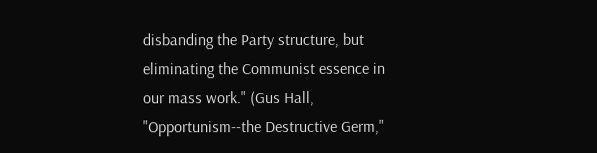disbanding the Party structure, but eliminating the Communist essence in our mass work." (Gus Hall, "Opportunism--the Destructive Germ,"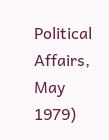Political Affairs, May 1979)